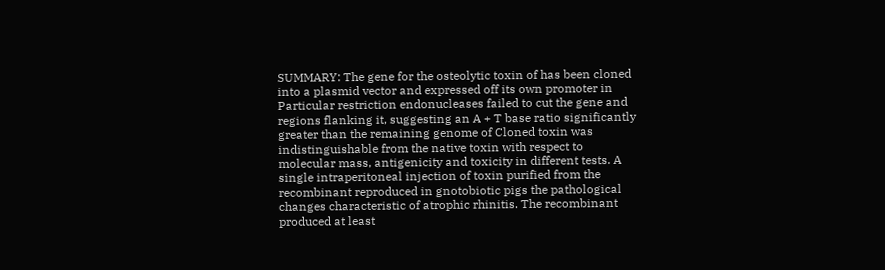SUMMARY: The gene for the osteolytic toxin of has been cloned into a plasmid vector and expressed off its own promoter in Particular restriction endonucleases failed to cut the gene and regions flanking it, suggesting an A + T base ratio significantly greater than the remaining genome of Cloned toxin was indistinguishable from the native toxin with respect to molecular mass, antigenicity and toxicity in different tests. A single intraperitoneal injection of toxin purified from the recombinant reproduced in gnotobiotic pigs the pathological changes characteristic of atrophic rhinitis. The recombinant produced at least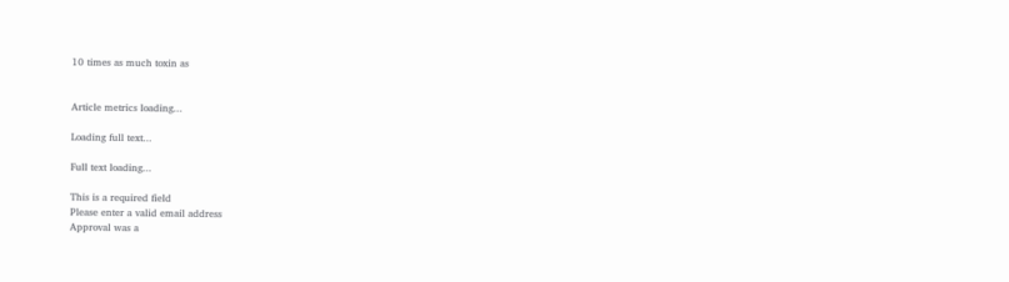10 times as much toxin as


Article metrics loading...

Loading full text...

Full text loading...

This is a required field
Please enter a valid email address
Approval was a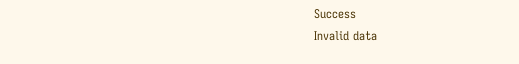Success
Invalid data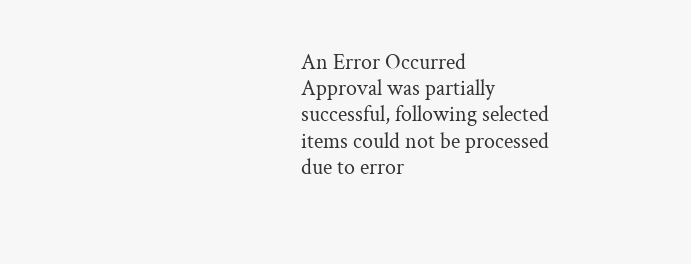An Error Occurred
Approval was partially successful, following selected items could not be processed due to error